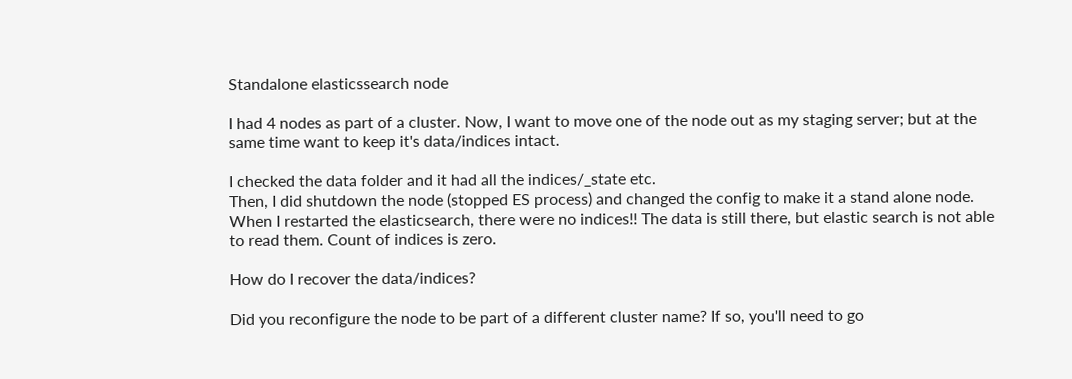Standalone elasticssearch node

I had 4 nodes as part of a cluster. Now, I want to move one of the node out as my staging server; but at the same time want to keep it's data/indices intact.

I checked the data folder and it had all the indices/_state etc.
Then, I did shutdown the node (stopped ES process) and changed the config to make it a stand alone node.
When I restarted the elasticsearch, there were no indices!! The data is still there, but elastic search is not able to read them. Count of indices is zero.

How do I recover the data/indices?

Did you reconfigure the node to be part of a different cluster name? If so, you'll need to go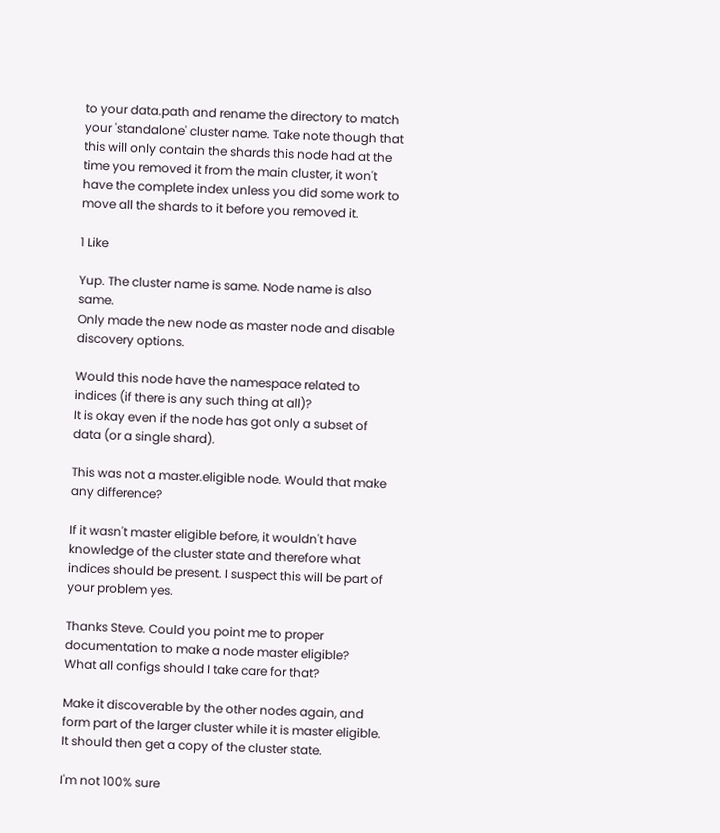to your data.path and rename the directory to match your 'standalone' cluster name. Take note though that this will only contain the shards this node had at the time you removed it from the main cluster, it won't have the complete index unless you did some work to move all the shards to it before you removed it.

1 Like

Yup. The cluster name is same. Node name is also same.
Only made the new node as master node and disable discovery options.

Would this node have the namespace related to indices (if there is any such thing at all)?
It is okay even if the node has got only a subset of data (or a single shard).

This was not a master.eligible node. Would that make any difference?

If it wasn't master eligible before, it wouldn't have knowledge of the cluster state and therefore what indices should be present. I suspect this will be part of your problem yes.

Thanks Steve. Could you point me to proper documentation to make a node master eligible?
What all configs should I take care for that?

Make it discoverable by the other nodes again, and form part of the larger cluster while it is master eligible. It should then get a copy of the cluster state.

I'm not 100% sure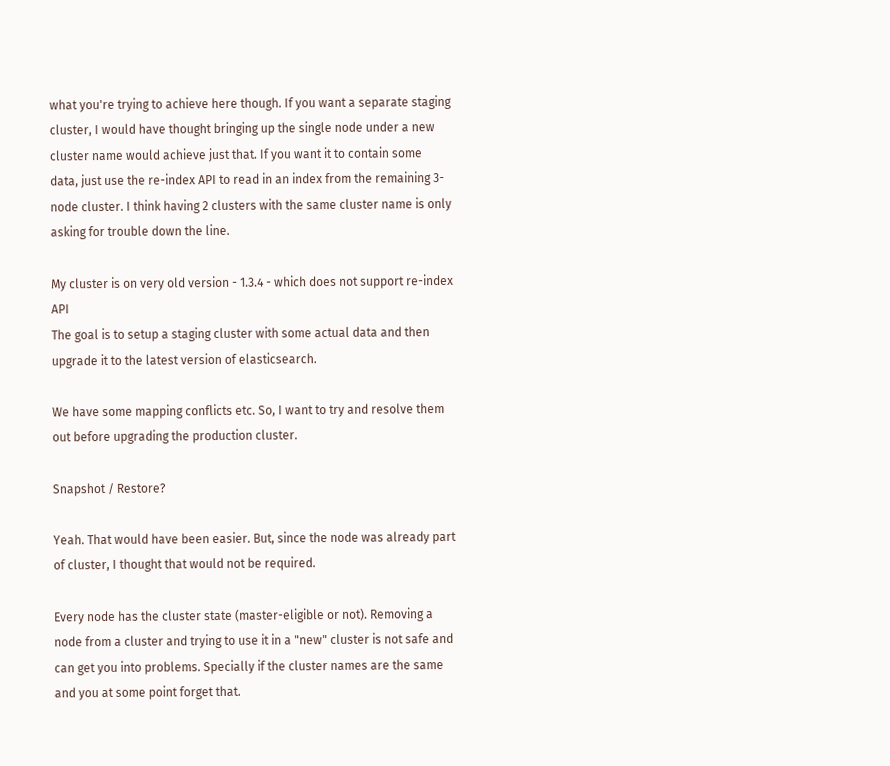what you're trying to achieve here though. If you want a separate staging cluster, I would have thought bringing up the single node under a new cluster name would achieve just that. If you want it to contain some data, just use the re-index API to read in an index from the remaining 3-node cluster. I think having 2 clusters with the same cluster name is only asking for trouble down the line.

My cluster is on very old version - 1.3.4 - which does not support re-index API
The goal is to setup a staging cluster with some actual data and then upgrade it to the latest version of elasticsearch.

We have some mapping conflicts etc. So, I want to try and resolve them out before upgrading the production cluster.

Snapshot / Restore?

Yeah. That would have been easier. But, since the node was already part of cluster, I thought that would not be required.

Every node has the cluster state (master-eligible or not). Removing a node from a cluster and trying to use it in a "new" cluster is not safe and can get you into problems. Specially if the cluster names are the same and you at some point forget that.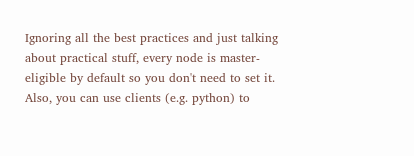Ignoring all the best practices and just talking about practical stuff, every node is master-eligible by default so you don't need to set it. Also, you can use clients (e.g. python) to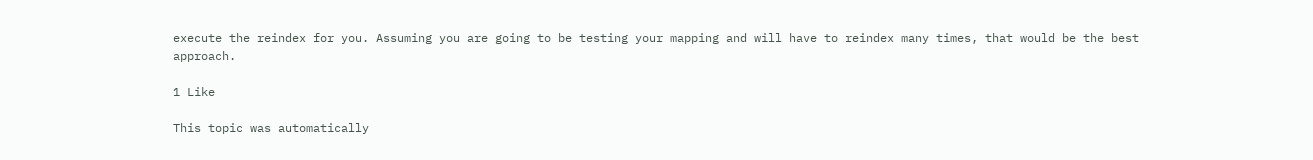execute the reindex for you. Assuming you are going to be testing your mapping and will have to reindex many times, that would be the best approach.

1 Like

This topic was automatically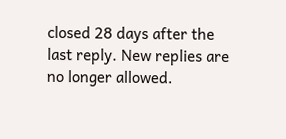closed 28 days after the last reply. New replies are no longer allowed.